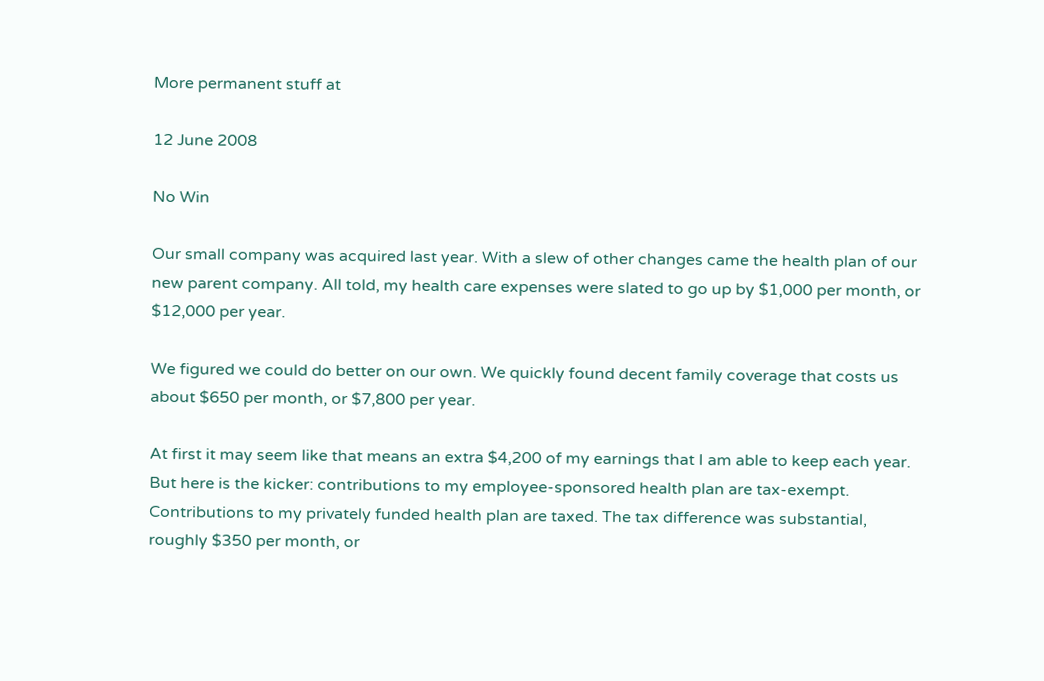More permanent stuff at

12 June 2008

No Win

Our small company was acquired last year. With a slew of other changes came the health plan of our new parent company. All told, my health care expenses were slated to go up by $1,000 per month, or $12,000 per year.

We figured we could do better on our own. We quickly found decent family coverage that costs us about $650 per month, or $7,800 per year.

At first it may seem like that means an extra $4,200 of my earnings that I am able to keep each year. But here is the kicker: contributions to my employee-sponsored health plan are tax-exempt. Contributions to my privately funded health plan are taxed. The tax difference was substantial, roughly $350 per month, or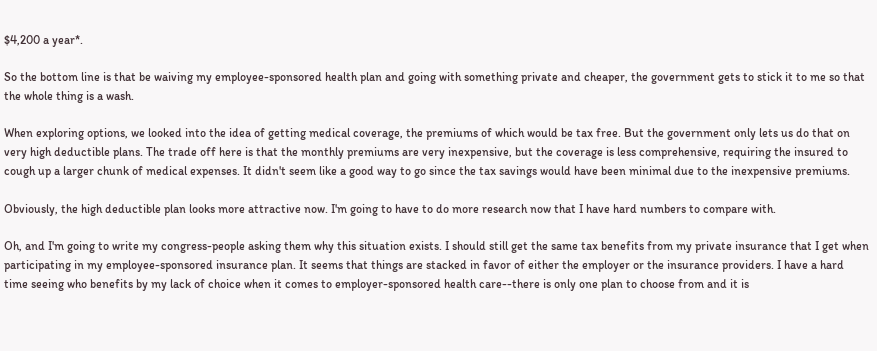$4,200 a year*.

So the bottom line is that be waiving my employee-sponsored health plan and going with something private and cheaper, the government gets to stick it to me so that the whole thing is a wash.

When exploring options, we looked into the idea of getting medical coverage, the premiums of which would be tax free. But the government only lets us do that on very high deductible plans. The trade off here is that the monthly premiums are very inexpensive, but the coverage is less comprehensive, requiring the insured to cough up a larger chunk of medical expenses. It didn't seem like a good way to go since the tax savings would have been minimal due to the inexpensive premiums.

Obviously, the high deductible plan looks more attractive now. I'm going to have to do more research now that I have hard numbers to compare with.

Oh, and I'm going to write my congress-people asking them why this situation exists. I should still get the same tax benefits from my private insurance that I get when participating in my employee-sponsored insurance plan. It seems that things are stacked in favor of either the employer or the insurance providers. I have a hard time seeing who benefits by my lack of choice when it comes to employer-sponsored health care--there is only one plan to choose from and it is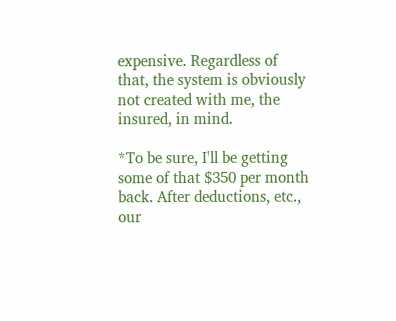expensive. Regardless of that, the system is obviously not created with me, the insured, in mind.

*To be sure, I'll be getting some of that $350 per month back. After deductions, etc., our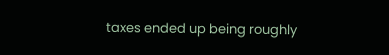taxes ended up being roughly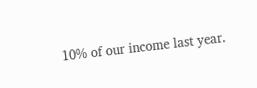10% of our income last year.